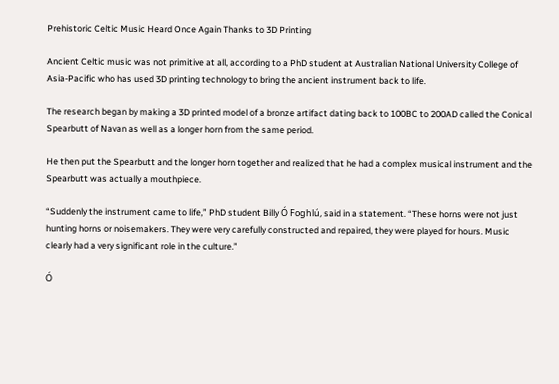Prehistoric Celtic Music Heard Once Again Thanks to 3D Printing

Ancient Celtic music was not primitive at all, according to a PhD student at Australian National University College of Asia-Pacific who has used 3D printing technology to bring the ancient instrument back to life.

The research began by making a 3D printed model of a bronze artifact dating back to 100BC to 200AD called the Conical Spearbutt of Navan as well as a longer horn from the same period.

He then put the Spearbutt and the longer horn together and realized that he had a complex musical instrument and the Spearbutt was actually a mouthpiece.

“Suddenly the instrument came to life,” PhD student Billy Ó Foghlú, said in a statement. “These horns were not just hunting horns or noisemakers. They were very carefully constructed and repaired, they were played for hours. Music clearly had a very significant role in the culture.”

Ó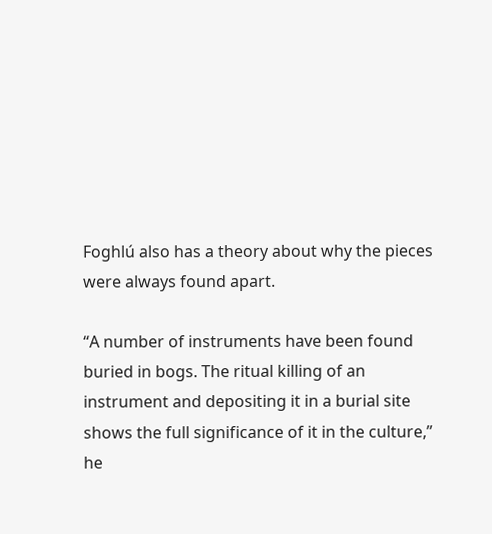Foghlú also has a theory about why the pieces were always found apart.

“A number of instruments have been found buried in bogs. The ritual killing of an instrument and depositing it in a burial site shows the full significance of it in the culture,” he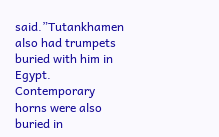said.”Tutankhamen also had trumpets buried with him in Egypt. Contemporary horns were also buried in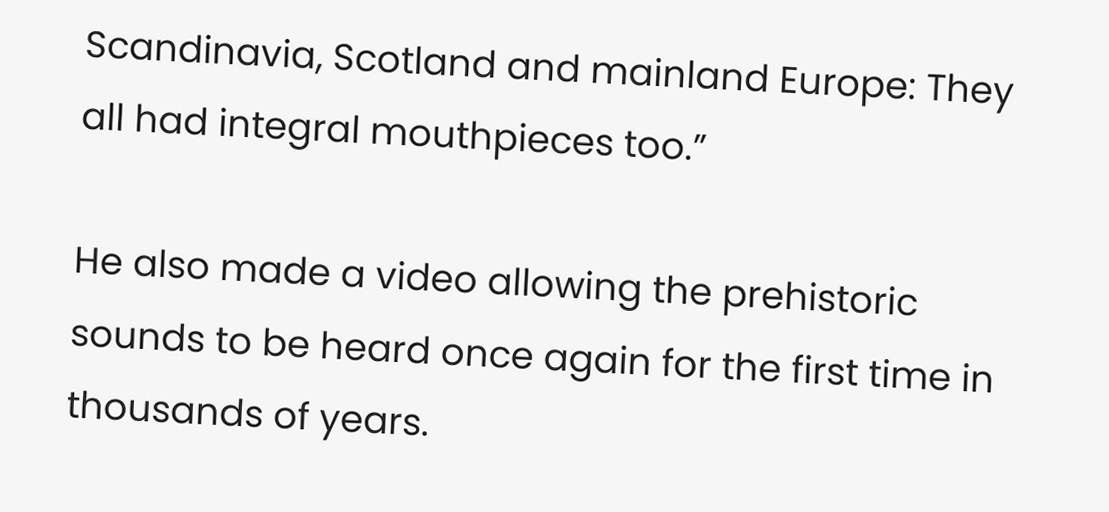Scandinavia, Scotland and mainland Europe: They all had integral mouthpieces too.”

He also made a video allowing the prehistoric sounds to be heard once again for the first time in thousands of years.